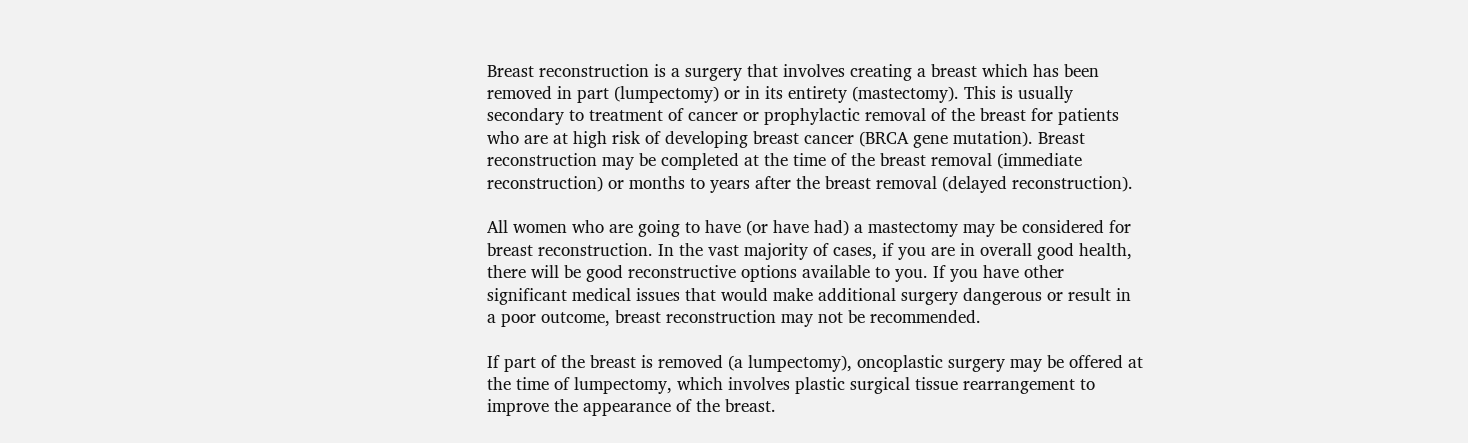Breast reconstruction is a surgery that involves creating a breast which has been removed in part (lumpectomy) or in its entirety (mastectomy). This is usually secondary to treatment of cancer or prophylactic removal of the breast for patients who are at high risk of developing breast cancer (BRCA gene mutation). Breast reconstruction may be completed at the time of the breast removal (immediate reconstruction) or months to years after the breast removal (delayed reconstruction).

All women who are going to have (or have had) a mastectomy may be considered for breast reconstruction. In the vast majority of cases, if you are in overall good health, there will be good reconstructive options available to you. If you have other significant medical issues that would make additional surgery dangerous or result in a poor outcome, breast reconstruction may not be recommended.

If part of the breast is removed (a lumpectomy), oncoplastic surgery may be offered at the time of lumpectomy, which involves plastic surgical tissue rearrangement to improve the appearance of the breast.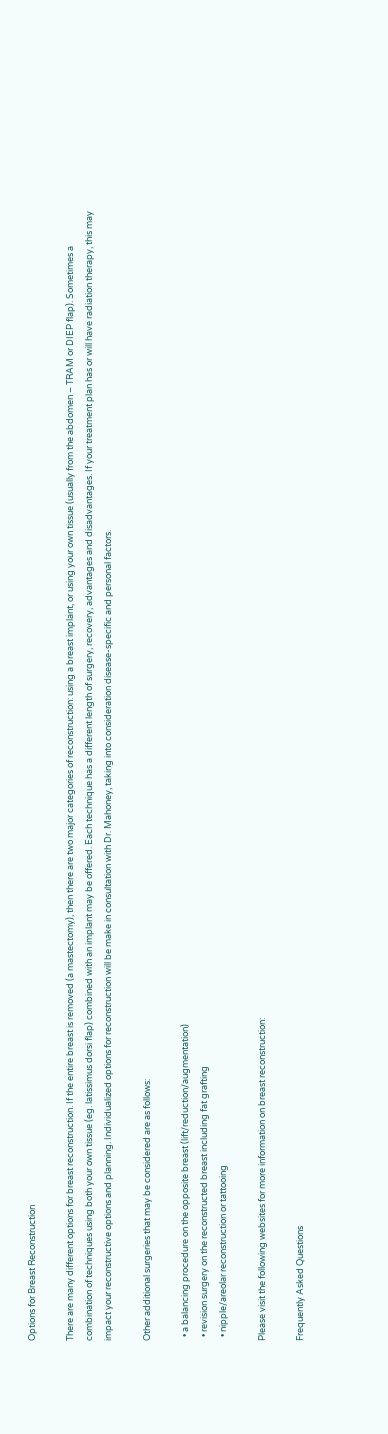Options for Breast Reconstruction

There are many different options for breast reconstruction. If the entire breast is removed (a mastectomy), then there are two major categories of reconstruction: using a breast implant, or using your own tissue (usually from the abdomen – TRAM or DIEP flap). Sometimes a combination of techniques using both your own tissue (eg. latissimus dorsi flap) combined with an implant may be offered. Each technique has a different length of surgery, recovery, advantages and disadvantages. If your treatment plan has or will have radiation therapy, this may impact your reconstructive options and planning. Individualized options for reconstruction will be make in consultation with Dr. Mahoney, taking into consideration disease-specific and personal factors.

Other additional surgeries that may be considered are as follows:

  • a balancing procedure on the opposite breast (lift/reduction/augmentation)
  • revision surgery on the reconstructed breast including fat grafting
  • nipple/areolar reconstruction or tattooing

Please visit the following websites for more information on breast reconstruction:

Frequently Asked Questions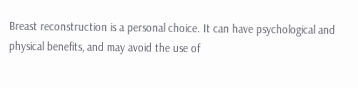Breast reconstruction is a personal choice. It can have psychological and physical benefits, and may avoid the use of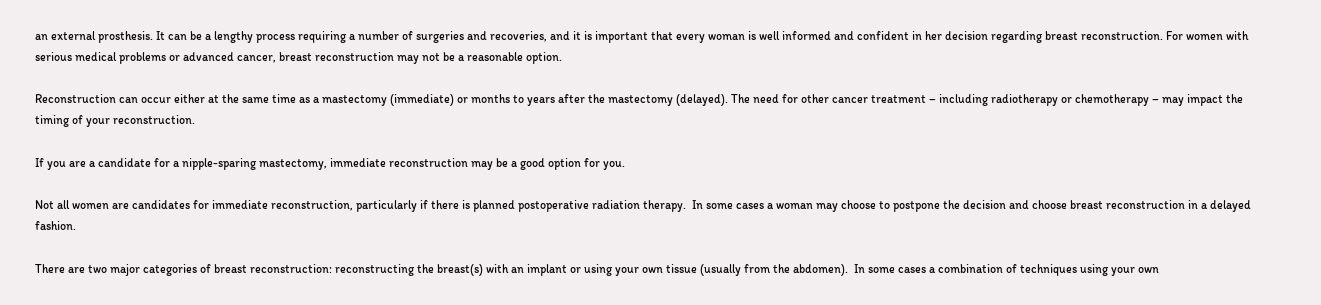an external prosthesis. It can be a lengthy process requiring a number of surgeries and recoveries, and it is important that every woman is well informed and confident in her decision regarding breast reconstruction. For women with serious medical problems or advanced cancer, breast reconstruction may not be a reasonable option.

Reconstruction can occur either at the same time as a mastectomy (immediate) or months to years after the mastectomy (delayed). The need for other cancer treatment – including radiotherapy or chemotherapy – may impact the timing of your reconstruction.

If you are a candidate for a nipple-sparing mastectomy, immediate reconstruction may be a good option for you.

Not all women are candidates for immediate reconstruction, particularly if there is planned postoperative radiation therapy.  In some cases a woman may choose to postpone the decision and choose breast reconstruction in a delayed fashion.

There are two major categories of breast reconstruction: reconstructing the breast(s) with an implant or using your own tissue (usually from the abdomen).  In some cases a combination of techniques using your own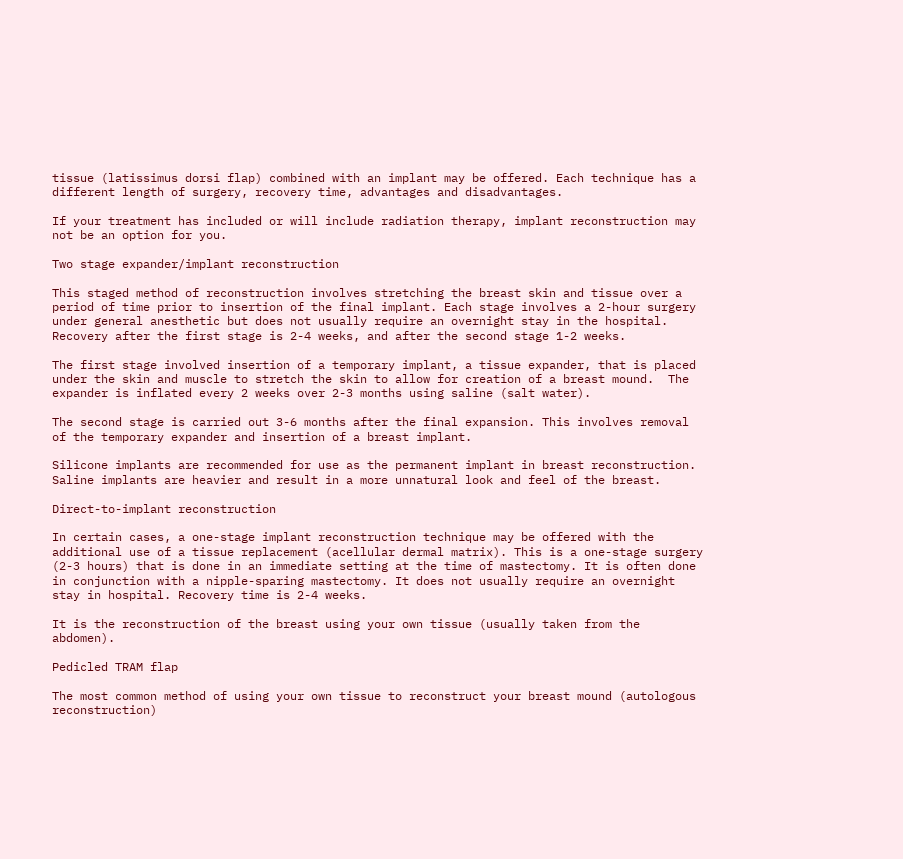tissue (latissimus dorsi flap) combined with an implant may be offered. Each technique has a different length of surgery, recovery time, advantages and disadvantages.

If your treatment has included or will include radiation therapy, implant reconstruction may not be an option for you.

Two stage expander/implant reconstruction

This staged method of reconstruction involves stretching the breast skin and tissue over a period of time prior to insertion of the final implant. Each stage involves a 2-hour surgery under general anesthetic but does not usually require an overnight stay in the hospital. Recovery after the first stage is 2-4 weeks, and after the second stage 1-2 weeks.

The first stage involved insertion of a temporary implant, a tissue expander, that is placed under the skin and muscle to stretch the skin to allow for creation of a breast mound.  The expander is inflated every 2 weeks over 2-3 months using saline (salt water).

The second stage is carried out 3-6 months after the final expansion. This involves removal of the temporary expander and insertion of a breast implant.

Silicone implants are recommended for use as the permanent implant in breast reconstruction. Saline implants are heavier and result in a more unnatural look and feel of the breast.

Direct-to-implant reconstruction

In certain cases, a one-stage implant reconstruction technique may be offered with the additional use of a tissue replacement (acellular dermal matrix). This is a one-stage surgery (2-3 hours) that is done in an immediate setting at the time of mastectomy. It is often done in conjunction with a nipple-sparing mastectomy. It does not usually require an overnight stay in hospital. Recovery time is 2-4 weeks.

It is the reconstruction of the breast using your own tissue (usually taken from the abdomen).

Pedicled TRAM flap

The most common method of using your own tissue to reconstruct your breast mound (autologous reconstruction)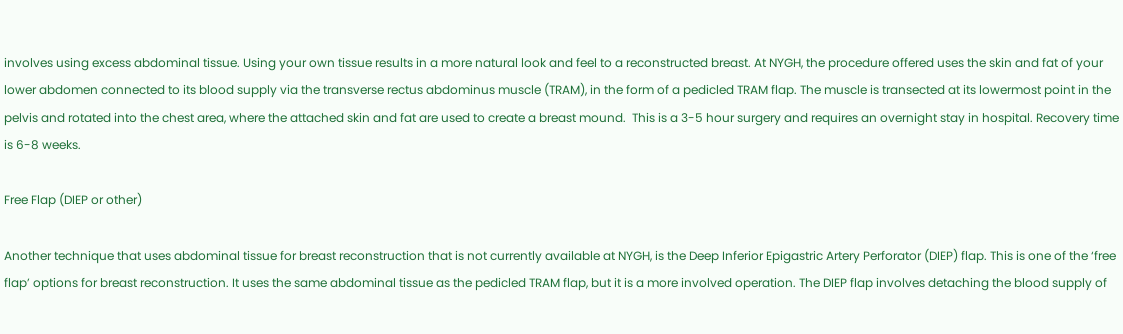involves using excess abdominal tissue. Using your own tissue results in a more natural look and feel to a reconstructed breast. At NYGH, the procedure offered uses the skin and fat of your lower abdomen connected to its blood supply via the transverse rectus abdominus muscle (TRAM), in the form of a pedicled TRAM flap. The muscle is transected at its lowermost point in the pelvis and rotated into the chest area, where the attached skin and fat are used to create a breast mound.  This is a 3-5 hour surgery and requires an overnight stay in hospital. Recovery time is 6-8 weeks.

Free Flap (DIEP or other)

Another technique that uses abdominal tissue for breast reconstruction that is not currently available at NYGH, is the Deep Inferior Epigastric Artery Perforator (DIEP) flap. This is one of the ‘free flap’ options for breast reconstruction. It uses the same abdominal tissue as the pedicled TRAM flap, but it is a more involved operation. The DIEP flap involves detaching the blood supply of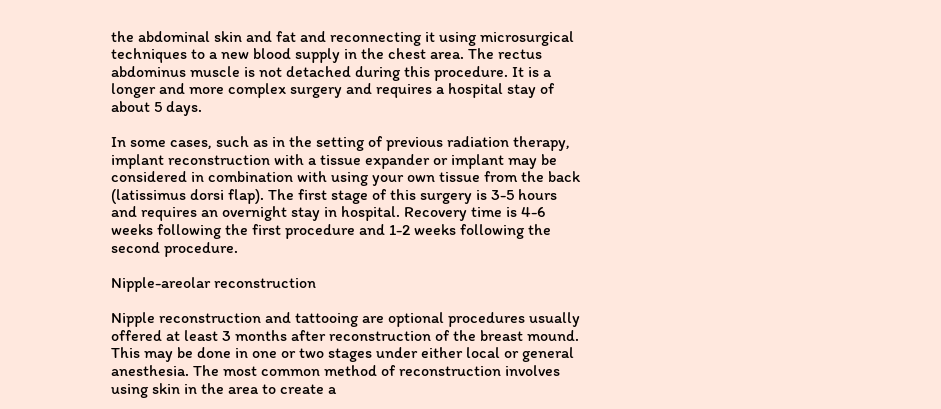the abdominal skin and fat and reconnecting it using microsurgical techniques to a new blood supply in the chest area. The rectus abdominus muscle is not detached during this procedure. It is a longer and more complex surgery and requires a hospital stay of about 5 days.

In some cases, such as in the setting of previous radiation therapy, implant reconstruction with a tissue expander or implant may be considered in combination with using your own tissue from the back (latissimus dorsi flap). The first stage of this surgery is 3-5 hours and requires an overnight stay in hospital. Recovery time is 4-6 weeks following the first procedure and 1-2 weeks following the second procedure.

Nipple-areolar reconstruction

Nipple reconstruction and tattooing are optional procedures usually offered at least 3 months after reconstruction of the breast mound. This may be done in one or two stages under either local or general anesthesia. The most common method of reconstruction involves using skin in the area to create a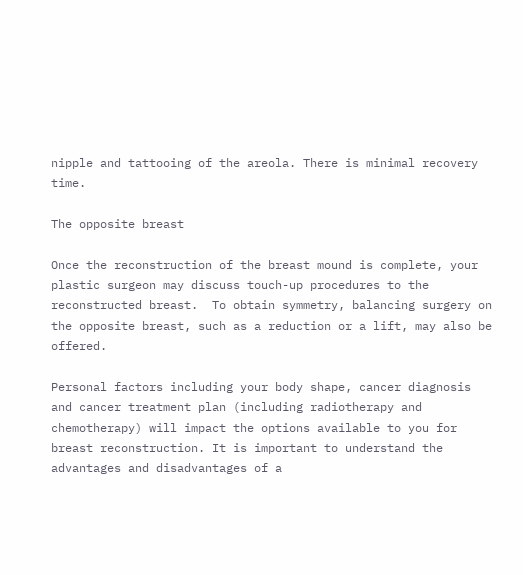nipple and tattooing of the areola. There is minimal recovery time.

The opposite breast

Once the reconstruction of the breast mound is complete, your plastic surgeon may discuss touch-up procedures to the reconstructed breast.  To obtain symmetry, balancing surgery on the opposite breast, such as a reduction or a lift, may also be offered.

Personal factors including your body shape, cancer diagnosis and cancer treatment plan (including radiotherapy and chemotherapy) will impact the options available to you for breast reconstruction. It is important to understand the advantages and disadvantages of a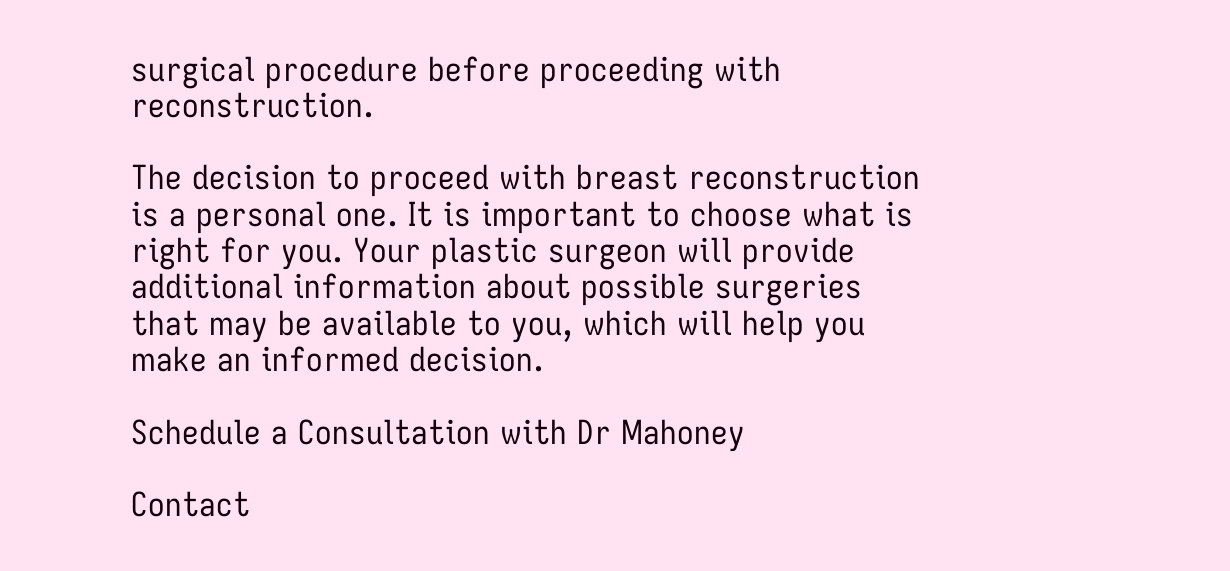surgical procedure before proceeding with reconstruction.

The decision to proceed with breast reconstruction is a personal one. It is important to choose what is right for you. Your plastic surgeon will provide additional information about possible surgeries that may be available to you, which will help you make an informed decision.

Schedule a Consultation with Dr Mahoney

Contact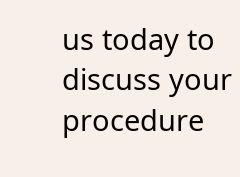us today to discuss your procedure